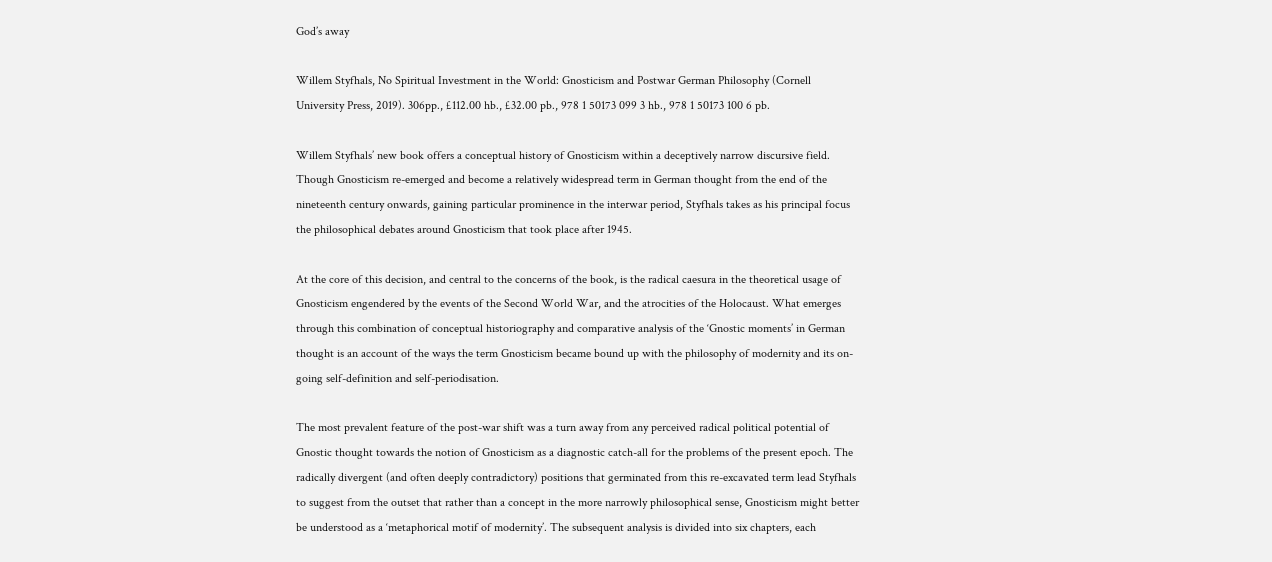God’s away

Willem Styfhals, No Spiritual Investment in the World: Gnosticism and Postwar German Philosophy (Cornell University Press, 2019). 306pp., £112.00 hb., £32.00 pb., 978 1 50173 099 3 hb., 978 1 50173 100 6 pb.

Willem Styfhals’ new book offers a conceptual history of Gnosticism within a deceptively narrow discursive field. Though Gnosticism re-emerged and become a relatively widespread term in German thought from the end of the nineteenth century onwards, gaining particular prominence in the interwar period, Styfhals takes as his principal focus the philosophical debates around Gnosticism that took place after 1945.

At the core of this decision, and central to the concerns of the book, is the radical caesura in the theoretical usage of Gnosticism engendered by the events of the Second World War, and the atrocities of the Holocaust. What emerges through this combination of conceptual historiography and comparative analysis of the ‘Gnostic moments’ in German thought is an account of the ways the term Gnosticism became bound up with the philosophy of modernity and its on-going self-definition and self-periodisation.

The most prevalent feature of the post-war shift was a turn away from any perceived radical political potential of Gnostic thought towards the notion of Gnosticism as a diagnostic catch-all for the problems of the present epoch. The radically divergent (and often deeply contradictory) positions that germinated from this re-excavated term lead Styfhals to suggest from the outset that rather than a concept in the more narrowly philosophical sense, Gnosticism might better be understood as a ‘metaphorical motif of modernity’. The subsequent analysis is divided into six chapters, each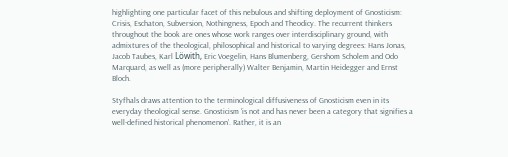highlighting one particular facet of this nebulous and shifting deployment of Gnosticism: Crisis, Eschaton, Subversion, Nothingness, Epoch and Theodicy. The recurrent thinkers throughout the book are ones whose work ranges over interdisciplinary ground, with admixtures of the theological, philosophical and historical to varying degrees: Hans Jonas, Jacob Taubes, Karl Löwith, Eric Voegelin, Hans Blumenberg, Gershom Scholem and Odo Marquard, as well as (more peripherally) Walter Benjamin, Martin Heidegger and Ernst Bloch.

Styfhals draws attention to the terminological diffusiveness of Gnosticism even in its everyday theological sense. Gnosticism ‘is not and has never been a category that signifies a well-defined historical phenomenon’. Rather, it is an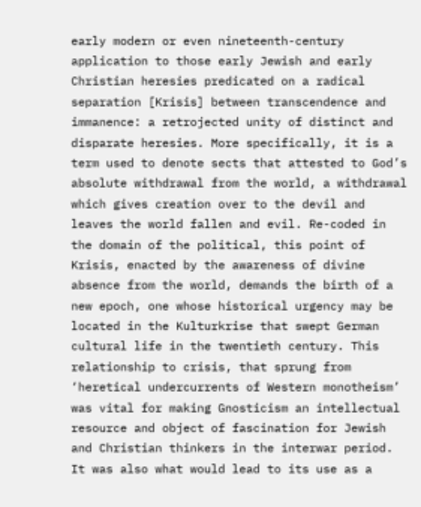early modern or even nineteenth-century application to those early Jewish and early Christian heresies predicated on a radical separation [Krisis] between transcendence and immanence: a retrojected unity of distinct and disparate heresies. More specifically, it is a term used to denote sects that attested to God’s absolute withdrawal from the world, a withdrawal which gives creation over to the devil and leaves the world fallen and evil. Re-coded in the domain of the political, this point of Krisis, enacted by the awareness of divine absence from the world, demands the birth of a new epoch, one whose historical urgency may be located in the Kulturkrise that swept German cultural life in the twentieth century. This relationship to crisis, that sprung from ‘heretical undercurrents of Western monotheism’ was vital for making Gnosticism an intellectual resource and object of fascination for Jewish and Christian thinkers in the interwar period. It was also what would lead to its use as a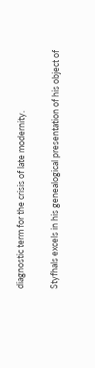diagnostic term for the crisis of late modernity.

Styfhals excels in his genealogical presentation of his object of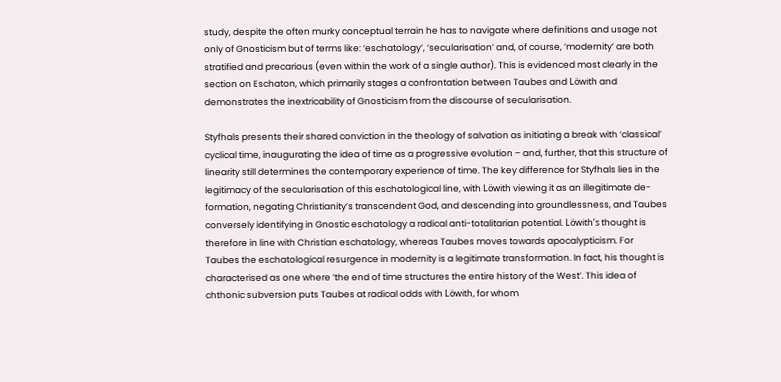study, despite the often murky conceptual terrain he has to navigate where definitions and usage not only of Gnosticism but of terms like: ‘eschatology’, ‘secularisation’ and, of course, ‘modernity’ are both stratified and precarious (even within the work of a single author). This is evidenced most clearly in the section on Eschaton, which primarily stages a confrontation between Taubes and Löwith and demonstrates the inextricability of Gnosticism from the discourse of secularisation.

Styfhals presents their shared conviction in the theology of salvation as initiating a break with ‘classical’ cyclical time, inaugurating the idea of time as a progressive evolution – and, further, that this structure of linearity still determines the contemporary experience of time. The key difference for Styfhals lies in the legitimacy of the secularisation of this eschatological line, with Löwith viewing it as an illegitimate de-formation, negating Christianity’s transcendent God, and descending into groundlessness, and Taubes conversely identifying in Gnostic eschatology a radical anti-totalitarian potential. Löwith’s thought is therefore in line with Christian eschatology, whereas Taubes moves towards apocalypticism. For Taubes the eschatological resurgence in modernity is a legitimate transformation. In fact, his thought is characterised as one where ‘the end of time structures the entire history of the West’. This idea of chthonic subversion puts Taubes at radical odds with Löwith, for whom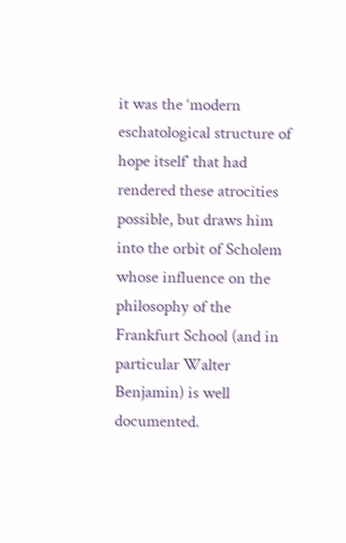it was the ‘modern eschatological structure of hope itself’ that had rendered these atrocities possible, but draws him into the orbit of Scholem whose influence on the philosophy of the Frankfurt School (and in particular Walter Benjamin) is well documented.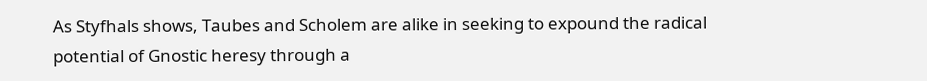As Styfhals shows, Taubes and Scholem are alike in seeking to expound the radical potential of Gnostic heresy through a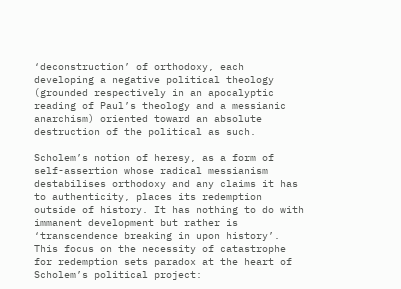‘deconstruction’ of orthodoxy, each developing a negative political theology (grounded respectively in an apocalyptic reading of Paul’s theology and a messianic anarchism) oriented toward an absolute destruction of the political as such.

Scholem’s notion of heresy, as a form of self-assertion whose radical messianism destabilises orthodoxy and any claims it has to authenticity, places its redemption outside of history. It has nothing to do with immanent development but rather is ‘transcendence breaking in upon history’. This focus on the necessity of catastrophe for redemption sets paradox at the heart of Scholem’s political project: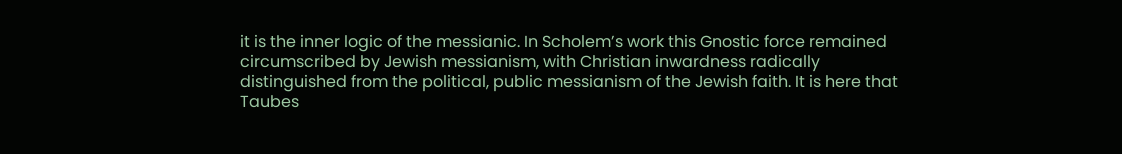it is the inner logic of the messianic. In Scholem’s work this Gnostic force remained circumscribed by Jewish messianism, with Christian inwardness radically distinguished from the political, public messianism of the Jewish faith. It is here that Taubes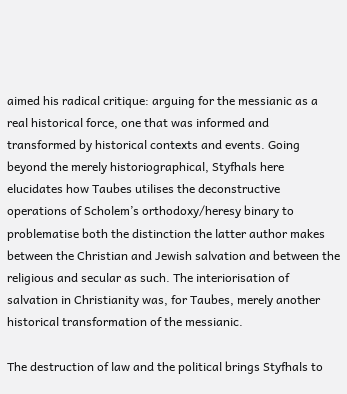aimed his radical critique: arguing for the messianic as a real historical force, one that was informed and transformed by historical contexts and events. Going beyond the merely historiographical, Styfhals here elucidates how Taubes utilises the deconstructive operations of Scholem’s orthodoxy/heresy binary to problematise both the distinction the latter author makes between the Christian and Jewish salvation and between the religious and secular as such. The interiorisation of salvation in Christianity was, for Taubes, merely another historical transformation of the messianic.

The destruction of law and the political brings Styfhals to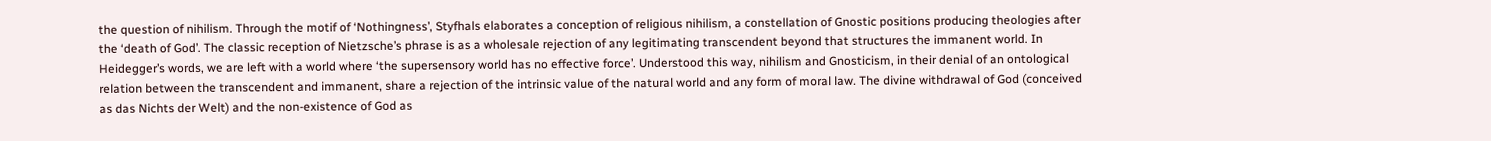the question of nihilism. Through the motif of ‘Nothingness’, Styfhals elaborates a conception of religious nihilism, a constellation of Gnostic positions producing theologies after the ‘death of God’. The classic reception of Nietzsche’s phrase is as a wholesale rejection of any legitimating transcendent beyond that structures the immanent world. In Heidegger’s words, we are left with a world where ‘the supersensory world has no effective force’. Understood this way, nihilism and Gnosticism, in their denial of an ontological relation between the transcendent and immanent, share a rejection of the intrinsic value of the natural world and any form of moral law. The divine withdrawal of God (conceived as das Nichts der Welt) and the non-existence of God as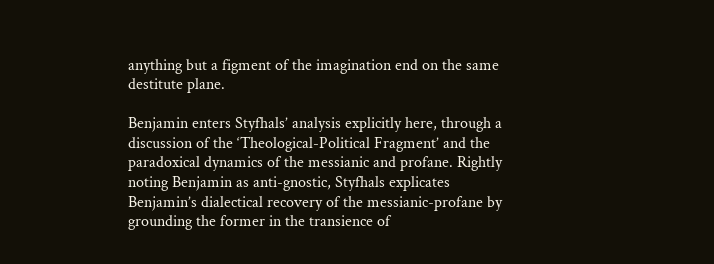anything but a figment of the imagination end on the same destitute plane.

Benjamin enters Styfhals’ analysis explicitly here, through a discussion of the ‘Theological-Political Fragment’ and the paradoxical dynamics of the messianic and profane. Rightly noting Benjamin as anti-gnostic, Styfhals explicates Benjamin’s dialectical recovery of the messianic-profane by grounding the former in the transience of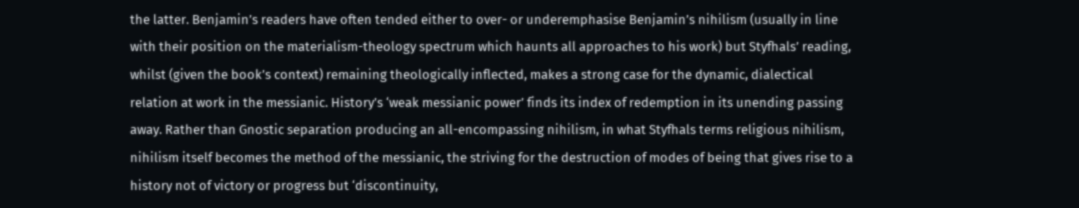the latter. Benjamin’s readers have often tended either to over- or underemphasise Benjamin’s nihilism (usually in line with their position on the materialism-theology spectrum which haunts all approaches to his work) but Styfhals’ reading, whilst (given the book’s context) remaining theologically inflected, makes a strong case for the dynamic, dialectical relation at work in the messianic. History’s ‘weak messianic power’ finds its index of redemption in its unending passing away. Rather than Gnostic separation producing an all-encompassing nihilism, in what Styfhals terms religious nihilism, nihilism itself becomes the method of the messianic, the striving for the destruction of modes of being that gives rise to a history not of victory or progress but ‘discontinuity,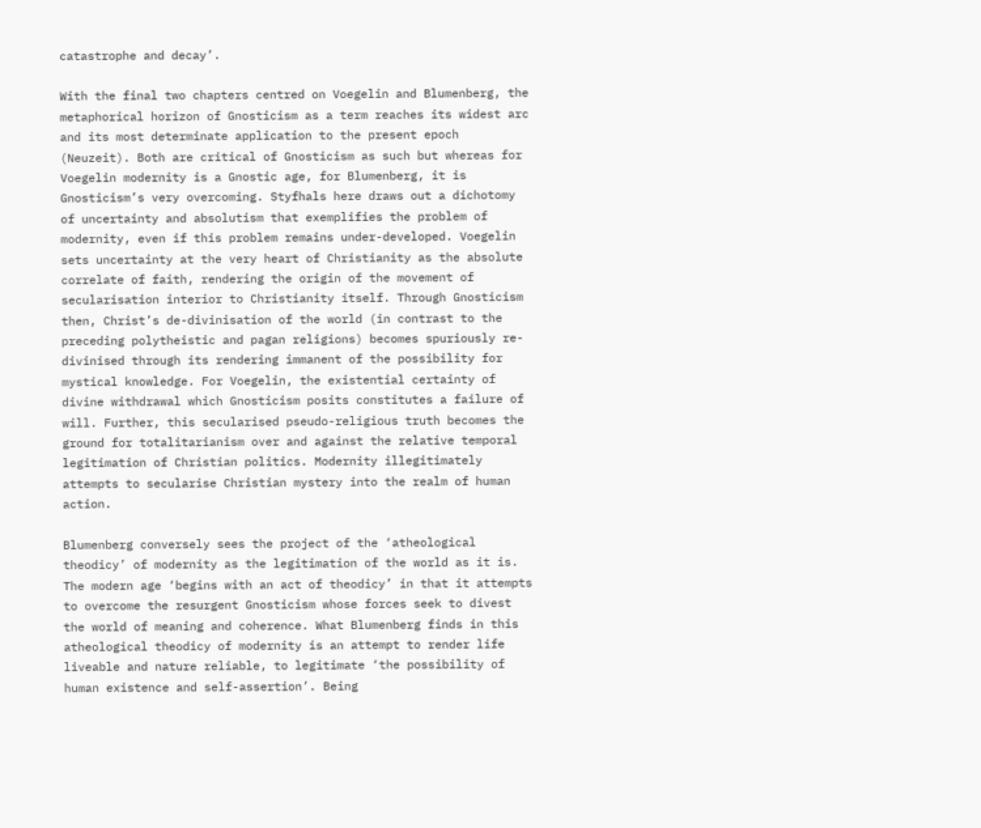catastrophe and decay’.

With the final two chapters centred on Voegelin and Blumenberg, the metaphorical horizon of Gnosticism as a term reaches its widest arc and its most determinate application to the present epoch (Neuzeit). Both are critical of Gnosticism as such but whereas for Voegelin modernity is a Gnostic age, for Blumenberg, it is Gnosticism’s very overcoming. Styfhals here draws out a dichotomy of uncertainty and absolutism that exemplifies the problem of modernity, even if this problem remains under-developed. Voegelin sets uncertainty at the very heart of Christianity as the absolute correlate of faith, rendering the origin of the movement of secularisation interior to Christianity itself. Through Gnosticism then, Christ’s de-divinisation of the world (in contrast to the preceding polytheistic and pagan religions) becomes spuriously re-divinised through its rendering immanent of the possibility for mystical knowledge. For Voegelin, the existential certainty of divine withdrawal which Gnosticism posits constitutes a failure of will. Further, this secularised pseudo-religious truth becomes the ground for totalitarianism over and against the relative temporal legitimation of Christian politics. Modernity illegitimately attempts to secularise Christian mystery into the realm of human action.

Blumenberg conversely sees the project of the ‘atheological theodicy’ of modernity as the legitimation of the world as it is. The modern age ‘begins with an act of theodicy’ in that it attempts to overcome the resurgent Gnosticism whose forces seek to divest the world of meaning and coherence. What Blumenberg finds in this atheological theodicy of modernity is an attempt to render life liveable and nature reliable, to legitimate ‘the possibility of human existence and self-assertion’. Being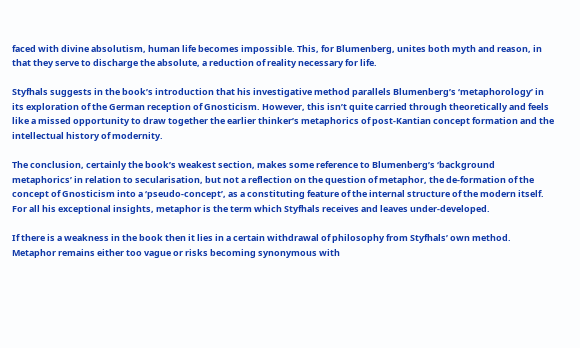faced with divine absolutism, human life becomes impossible. This, for Blumenberg, unites both myth and reason, in that they serve to discharge the absolute, a reduction of reality necessary for life.

Styfhals suggests in the book’s introduction that his investigative method parallels Blumenberg’s ‘metaphorology’ in its exploration of the German reception of Gnosticism. However, this isn’t quite carried through theoretically and feels like a missed opportunity to draw together the earlier thinker’s metaphorics of post-Kantian concept formation and the intellectual history of modernity.

The conclusion, certainly the book’s weakest section, makes some reference to Blumenberg’s ‘background metaphorics’ in relation to secularisation, but not a reflection on the question of metaphor, the de-formation of the concept of Gnosticism into a ‘pseudo-concept’, as a constituting feature of the internal structure of the modern itself. For all his exceptional insights, metaphor is the term which Styfhals receives and leaves under-developed.

If there is a weakness in the book then it lies in a certain withdrawal of philosophy from Styfhals’ own method. Metaphor remains either too vague or risks becoming synonymous with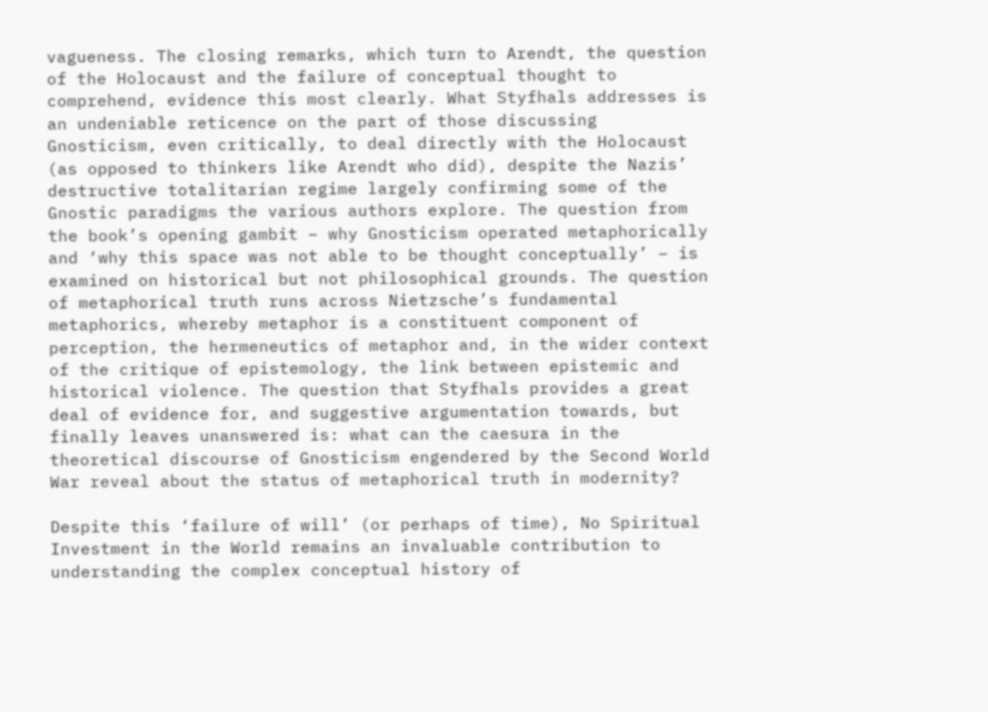vagueness. The closing remarks, which turn to Arendt, the question of the Holocaust and the failure of conceptual thought to comprehend, evidence this most clearly. What Styfhals addresses is an undeniable reticence on the part of those discussing Gnosticism, even critically, to deal directly with the Holocaust (as opposed to thinkers like Arendt who did), despite the Nazis’ destructive totalitarian regime largely confirming some of the Gnostic paradigms the various authors explore. The question from the book’s opening gambit – why Gnosticism operated metaphorically and ‘why this space was not able to be thought conceptually’ – is examined on historical but not philosophical grounds. The question of metaphorical truth runs across Nietzsche’s fundamental metaphorics, whereby metaphor is a constituent component of perception, the hermeneutics of metaphor and, in the wider context of the critique of epistemology, the link between epistemic and historical violence. The question that Styfhals provides a great deal of evidence for, and suggestive argumentation towards, but finally leaves unanswered is: what can the caesura in the theoretical discourse of Gnosticism engendered by the Second World War reveal about the status of metaphorical truth in modernity?

Despite this ‘failure of will’ (or perhaps of time), No Spiritual Investment in the World remains an invaluable contribution to understanding the complex conceptual history of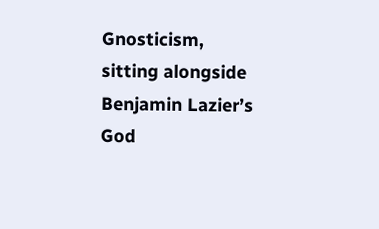Gnosticism, sitting alongside Benjamin Lazier’s God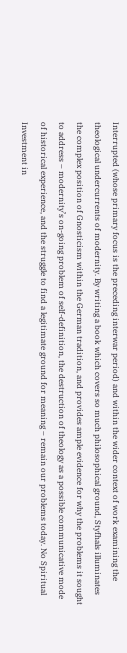Interrupted (whose primary focus is the preceding interwar period) and within the wider context of work examining the theological undercurrents of modernity. By writing a book which covers so much philosophical ground, Styfhals illuminates the complex position of Gnosticism within the German tradition, and provides ample evidence for why the problems it sought to address – modernity’s on-going problem of self-definition, the destruction of theology as a possible communicative mode of historical experience, and the struggle to find a legitimate ground for meaning – remain our problems today. No Spiritual Investment in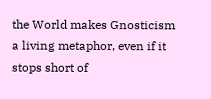the World makes Gnosticism a living metaphor, even if it stops short of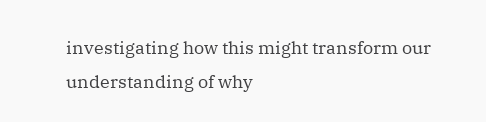investigating how this might transform our understanding of why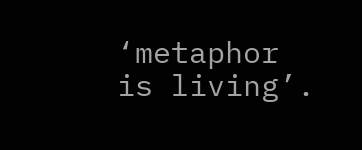‘metaphor is living’.